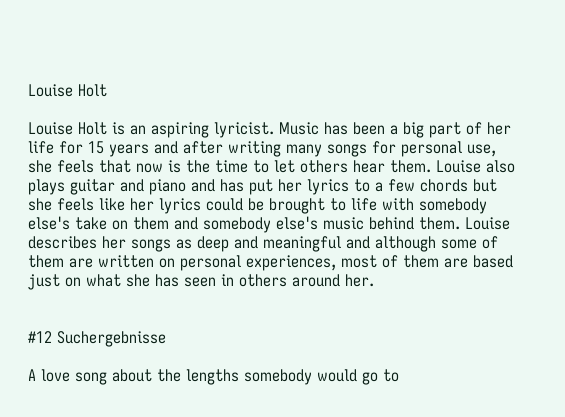Louise Holt

Louise Holt is an aspiring lyricist. Music has been a big part of her life for 15 years and after writing many songs for personal use, she feels that now is the time to let others hear them. Louise also plays guitar and piano and has put her lyrics to a few chords but she feels like her lyrics could be brought to life with somebody else's take on them and somebody else's music behind them. Louise describes her songs as deep and meaningful and although some of them are written on personal experiences, most of them are based just on what she has seen in others around her.


#12 Suchergebnisse

A love song about the lengths somebody would go to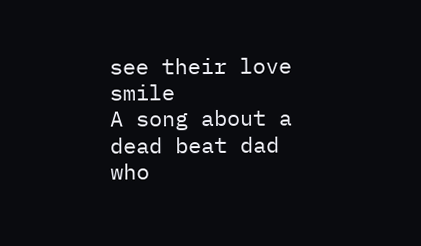see their love smile
A song about a dead beat dad who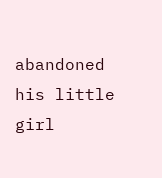abandoned his little girl